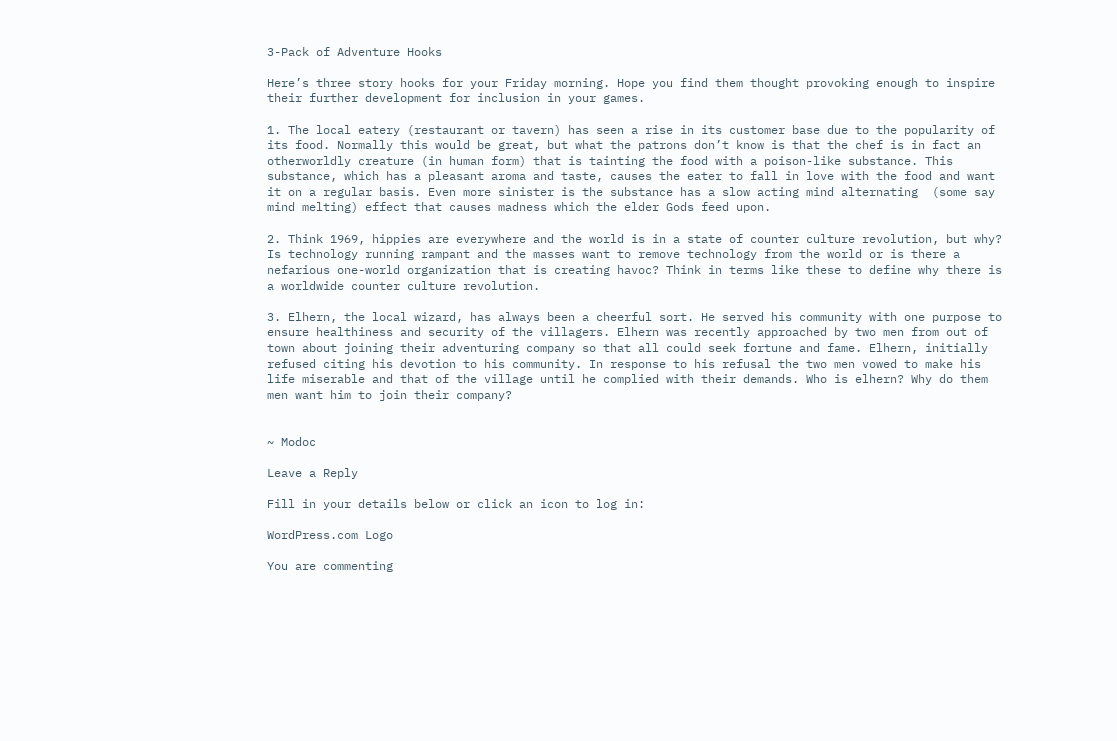3-Pack of Adventure Hooks

Here’s three story hooks for your Friday morning. Hope you find them thought provoking enough to inspire their further development for inclusion in your games.

1. The local eatery (restaurant or tavern) has seen a rise in its customer base due to the popularity of its food. Normally this would be great, but what the patrons don’t know is that the chef is in fact an otherworldly creature (in human form) that is tainting the food with a poison-like substance. This substance, which has a pleasant aroma and taste, causes the eater to fall in love with the food and want it on a regular basis. Even more sinister is the substance has a slow acting mind alternating  (some say mind melting) effect that causes madness which the elder Gods feed upon.

2. Think 1969, hippies are everywhere and the world is in a state of counter culture revolution, but why? Is technology running rampant and the masses want to remove technology from the world or is there a nefarious one-world organization that is creating havoc? Think in terms like these to define why there is a worldwide counter culture revolution.

3. Elhern, the local wizard, has always been a cheerful sort. He served his community with one purpose to ensure healthiness and security of the villagers. Elhern was recently approached by two men from out of town about joining their adventuring company so that all could seek fortune and fame. Elhern, initially refused citing his devotion to his community. In response to his refusal the two men vowed to make his life miserable and that of the village until he complied with their demands. Who is elhern? Why do them men want him to join their company?


~ Modoc

Leave a Reply

Fill in your details below or click an icon to log in:

WordPress.com Logo

You are commenting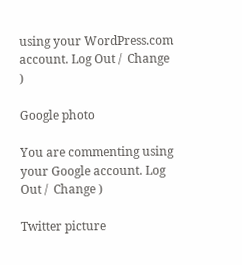using your WordPress.com account. Log Out /  Change )

Google photo

You are commenting using your Google account. Log Out /  Change )

Twitter picture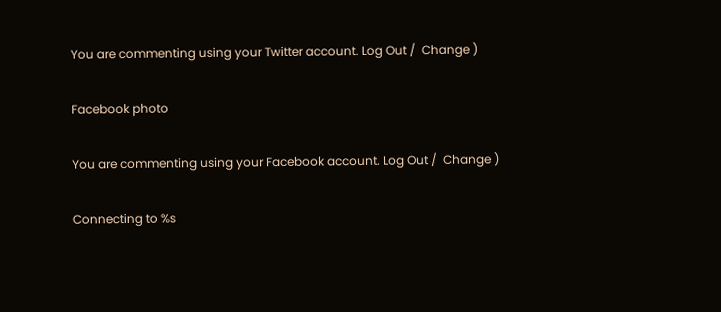You are commenting using your Twitter account. Log Out /  Change )

Facebook photo

You are commenting using your Facebook account. Log Out /  Change )

Connecting to %s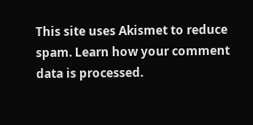This site uses Akismet to reduce spam. Learn how your comment data is processed.